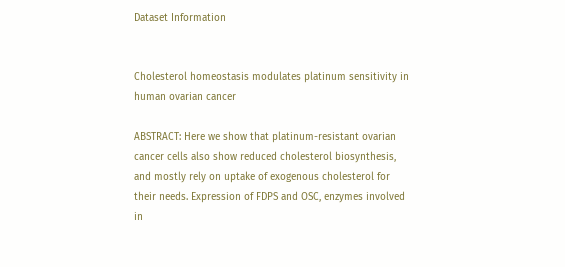Dataset Information


Cholesterol homeostasis modulates platinum sensitivity in human ovarian cancer

ABSTRACT: Here we show that platinum-resistant ovarian cancer cells also show reduced cholesterol biosynthesis, and mostly rely on uptake of exogenous cholesterol for their needs. Expression of FDPS and OSC, enzymes involved in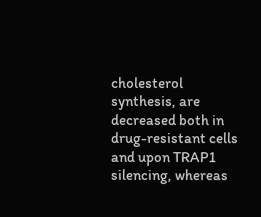cholesterol synthesis, are decreased both in drug-resistant cells and upon TRAP1 silencing, whereas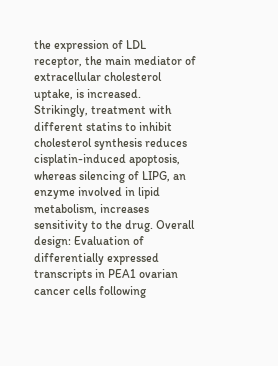the expression of LDL receptor, the main mediator of extracellular cholesterol uptake, is increased. Strikingly, treatment with different statins to inhibit cholesterol synthesis reduces cisplatin-induced apoptosis, whereas silencing of LIPG, an enzyme involved in lipid metabolism, increases sensitivity to the drug. Overall design: Evaluation of differentially expressed transcripts in PEA1 ovarian cancer cells following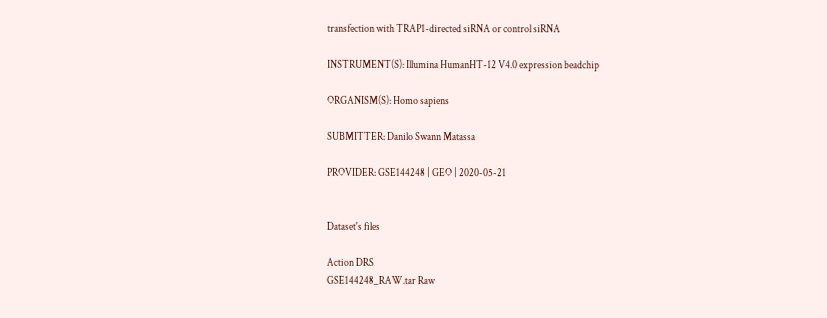transfection with TRAP1-directed siRNA or control siRNA

INSTRUMENT(S): Illumina HumanHT-12 V4.0 expression beadchip

ORGANISM(S): Homo sapiens

SUBMITTER: Danilo Swann Matassa

PROVIDER: GSE144248 | GEO | 2020-05-21


Dataset's files

Action DRS
GSE144248_RAW.tar Raw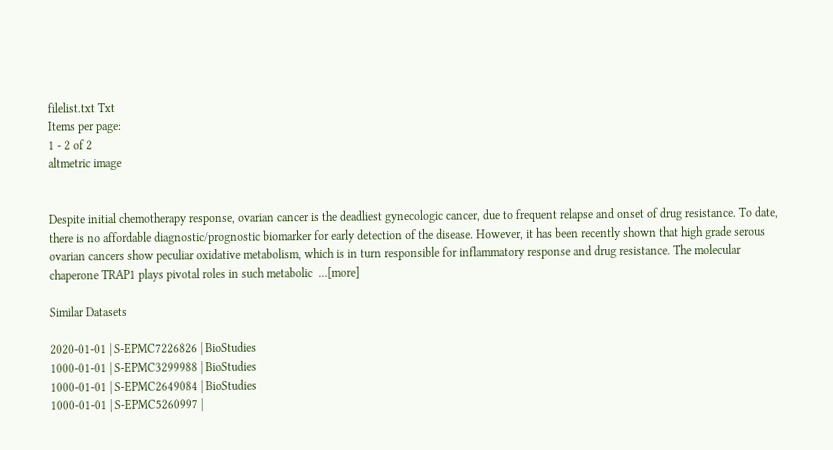filelist.txt Txt
Items per page:
1 - 2 of 2
altmetric image


Despite initial chemotherapy response, ovarian cancer is the deadliest gynecologic cancer, due to frequent relapse and onset of drug resistance. To date, there is no affordable diagnostic/prognostic biomarker for early detection of the disease. However, it has been recently shown that high grade serous ovarian cancers show peculiar oxidative metabolism, which is in turn responsible for inflammatory response and drug resistance. The molecular chaperone TRAP1 plays pivotal roles in such metabolic  ...[more]

Similar Datasets

2020-01-01 | S-EPMC7226826 | BioStudies
1000-01-01 | S-EPMC3299988 | BioStudies
1000-01-01 | S-EPMC2649084 | BioStudies
1000-01-01 | S-EPMC5260997 |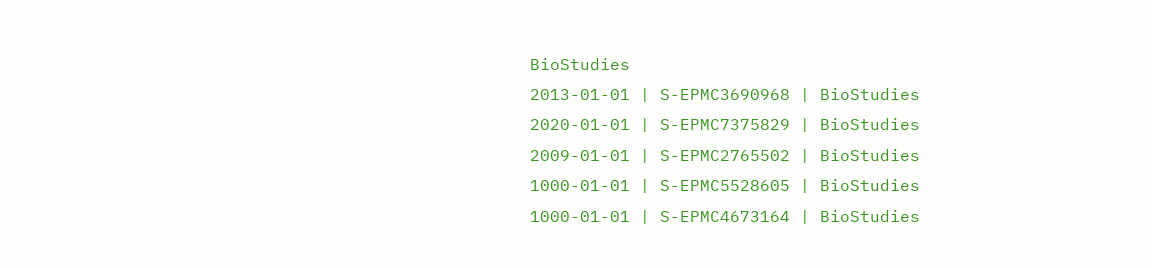BioStudies
2013-01-01 | S-EPMC3690968 | BioStudies
2020-01-01 | S-EPMC7375829 | BioStudies
2009-01-01 | S-EPMC2765502 | BioStudies
1000-01-01 | S-EPMC5528605 | BioStudies
1000-01-01 | S-EPMC4673164 | BioStudies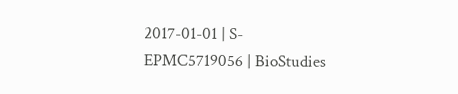2017-01-01 | S-EPMC5719056 | BioStudies